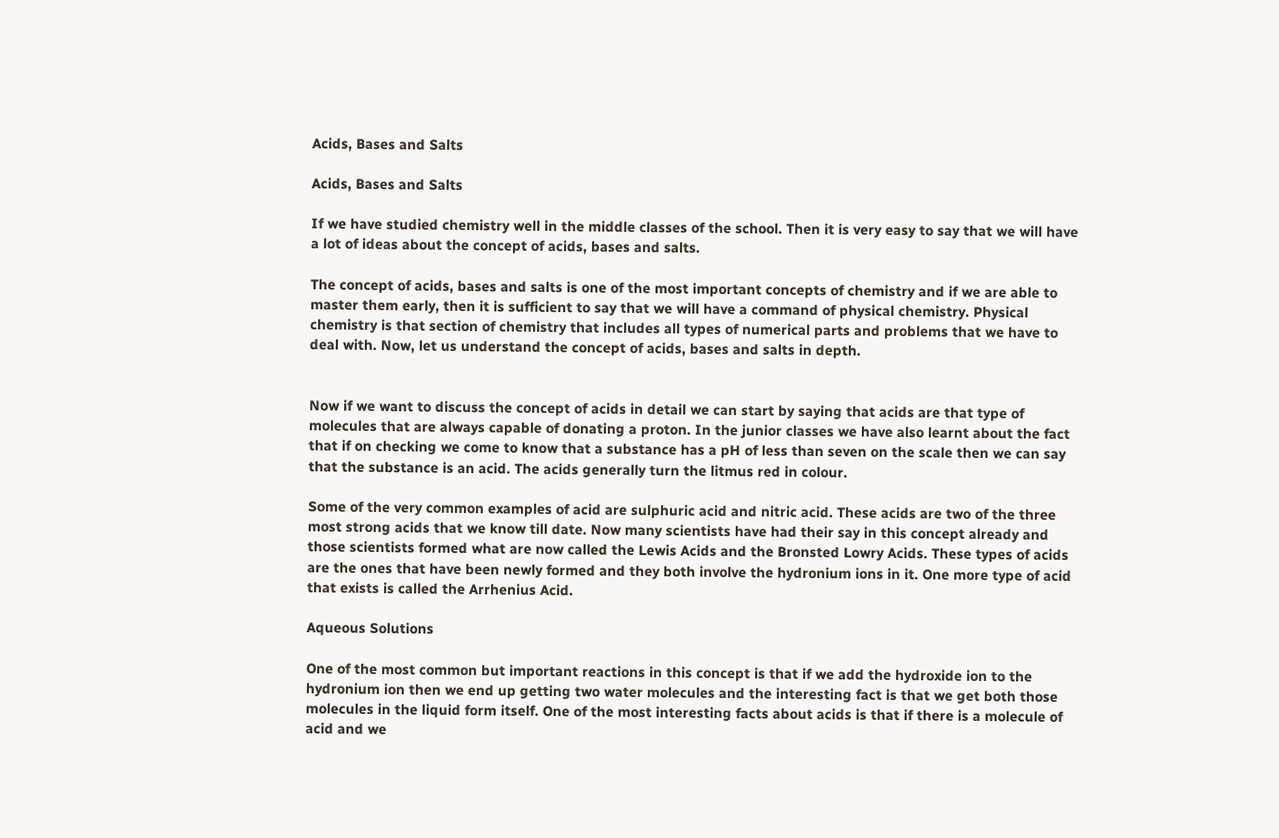Acids, Bases and Salts

Acids, Bases and Salts

If we have studied chemistry well in the middle classes of the school. Then it is very easy to say that we will have a lot of ideas about the concept of acids, bases and salts.

The concept of acids, bases and salts is one of the most important concepts of chemistry and if we are able to master them early, then it is sufficient to say that we will have a command of physical chemistry. Physical chemistry is that section of chemistry that includes all types of numerical parts and problems that we have to deal with. Now, let us understand the concept of acids, bases and salts in depth.


Now if we want to discuss the concept of acids in detail we can start by saying that acids are that type of molecules that are always capable of donating a proton. In the junior classes we have also learnt about the fact that if on checking we come to know that a substance has a pH of less than seven on the scale then we can say that the substance is an acid. The acids generally turn the litmus red in colour.

Some of the very common examples of acid are sulphuric acid and nitric acid. These acids are two of the three most strong acids that we know till date. Now many scientists have had their say in this concept already and those scientists formed what are now called the Lewis Acids and the Bronsted Lowry Acids. These types of acids are the ones that have been newly formed and they both involve the hydronium ions in it. One more type of acid that exists is called the Arrhenius Acid.

Aqueous Solutions

One of the most common but important reactions in this concept is that if we add the hydroxide ion to the hydronium ion then we end up getting two water molecules and the interesting fact is that we get both those molecules in the liquid form itself. One of the most interesting facts about acids is that if there is a molecule of acid and we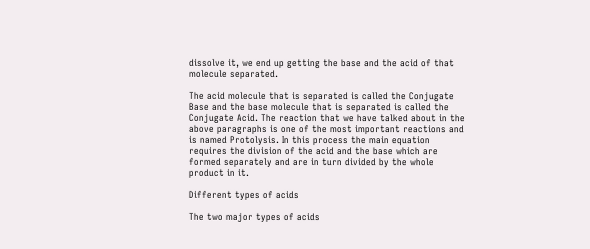dissolve it, we end up getting the base and the acid of that molecule separated.

The acid molecule that is separated is called the Conjugate Base and the base molecule that is separated is called the Conjugate Acid. The reaction that we have talked about in the above paragraphs is one of the most important reactions and is named Protolysis. In this process the main equation requires the division of the acid and the base which are formed separately and are in turn divided by the whole product in it.

Different types of acids

The two major types of acids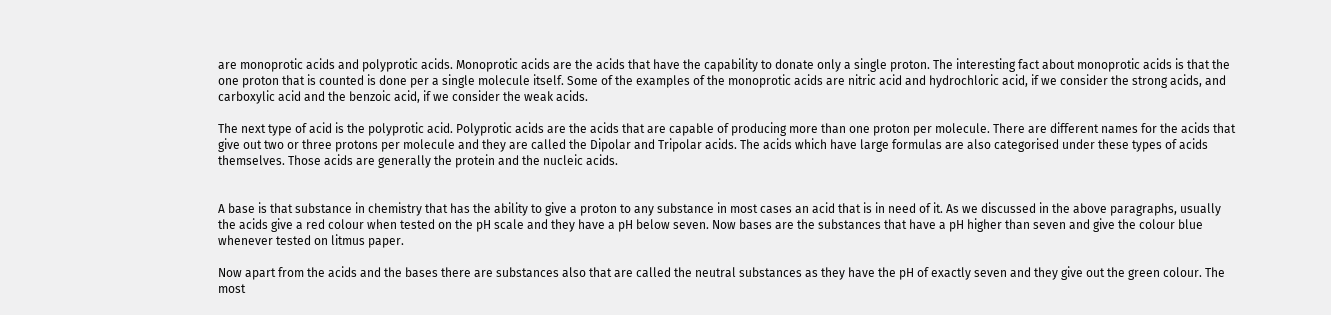are monoprotic acids and polyprotic acids. Monoprotic acids are the acids that have the capability to donate only a single proton. The interesting fact about monoprotic acids is that the one proton that is counted is done per a single molecule itself. Some of the examples of the monoprotic acids are nitric acid and hydrochloric acid, if we consider the strong acids, and carboxylic acid and the benzoic acid, if we consider the weak acids.

The next type of acid is the polyprotic acid. Polyprotic acids are the acids that are capable of producing more than one proton per molecule. There are different names for the acids that give out two or three protons per molecule and they are called the Dipolar and Tripolar acids. The acids which have large formulas are also categorised under these types of acids themselves. Those acids are generally the protein and the nucleic acids.


A base is that substance in chemistry that has the ability to give a proton to any substance in most cases an acid that is in need of it. As we discussed in the above paragraphs, usually the acids give a red colour when tested on the pH scale and they have a pH below seven. Now bases are the substances that have a pH higher than seven and give the colour blue whenever tested on litmus paper.

Now apart from the acids and the bases there are substances also that are called the neutral substances as they have the pH of exactly seven and they give out the green colour. The most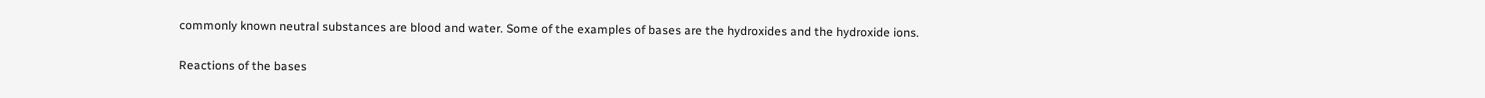commonly known neutral substances are blood and water. Some of the examples of bases are the hydroxides and the hydroxide ions.

Reactions of the bases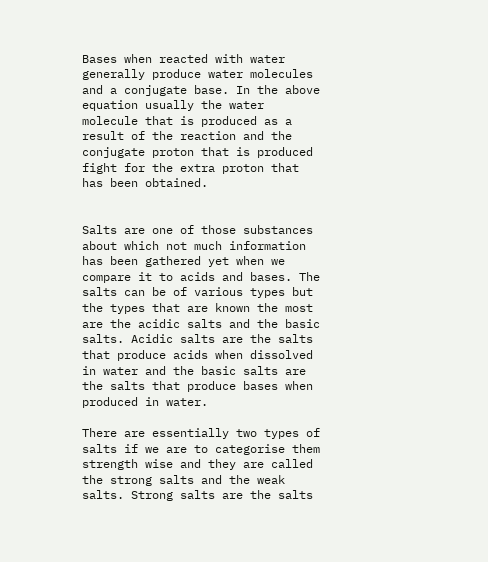Bases when reacted with water generally produce water molecules and a conjugate base. In the above equation usually the water molecule that is produced as a result of the reaction and the conjugate proton that is produced fight for the extra proton that has been obtained.


Salts are one of those substances about which not much information has been gathered yet when we compare it to acids and bases. The salts can be of various types but the types that are known the most are the acidic salts and the basic salts. Acidic salts are the salts that produce acids when dissolved in water and the basic salts are the salts that produce bases when produced in water.

There are essentially two types of salts if we are to categorise them strength wise and they are called the strong salts and the weak salts. Strong salts are the salts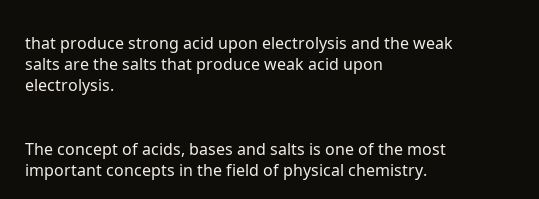that produce strong acid upon electrolysis and the weak salts are the salts that produce weak acid upon electrolysis.


The concept of acids, bases and salts is one of the most important concepts in the field of physical chemistry.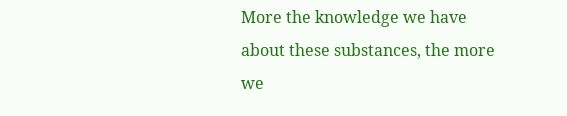More the knowledge we have about these substances, the more we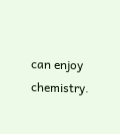can enjoy chemistry.